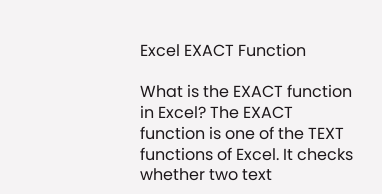Excel EXACT Function

What is the EXACT function in Excel? The EXACT function is one of the TEXT functions of Excel. It checks whether two text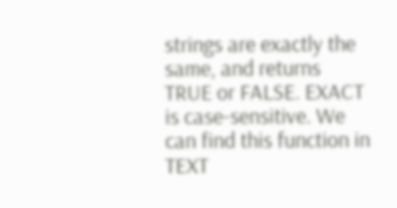strings are exactly the same, and returns TRUE or FALSE. EXACT is case-sensitive. We can find this function in TEXT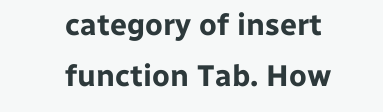category of insert function Tab. How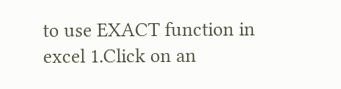to use EXACT function in excel 1.Click on an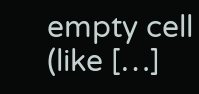empty cell (like […]